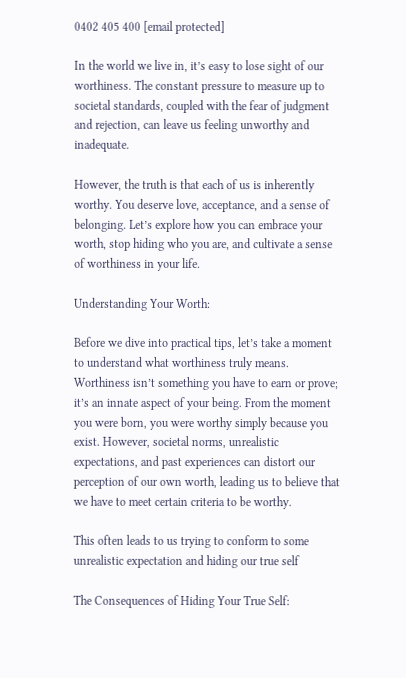0402 405 400 [email protected]

In the world we live in, it’s easy to lose sight of our worthiness. The constant pressure to measure up to societal standards, coupled with the fear of judgment and rejection, can leave us feeling unworthy and inadequate.

However, the truth is that each of us is inherently worthy. You deserve love, acceptance, and a sense of belonging. Let’s explore how you can embrace your worth, stop hiding who you are, and cultivate a sense of worthiness in your life.

Understanding Your Worth:

Before we dive into practical tips, let’s take a moment to understand what worthiness truly means. Worthiness isn’t something you have to earn or prove; it’s an innate aspect of your being. From the moment you were born, you were worthy simply because you exist. However, societal norms, unrealistic expectations, and past experiences can distort our perception of our own worth, leading us to believe that we have to meet certain criteria to be worthy.

This often leads to us trying to conform to some unrealistic expectation and hiding our true self

The Consequences of Hiding Your True Self: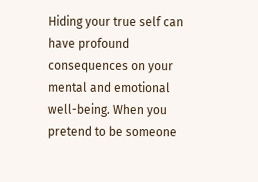Hiding your true self can have profound consequences on your mental and emotional well-being. When you pretend to be someone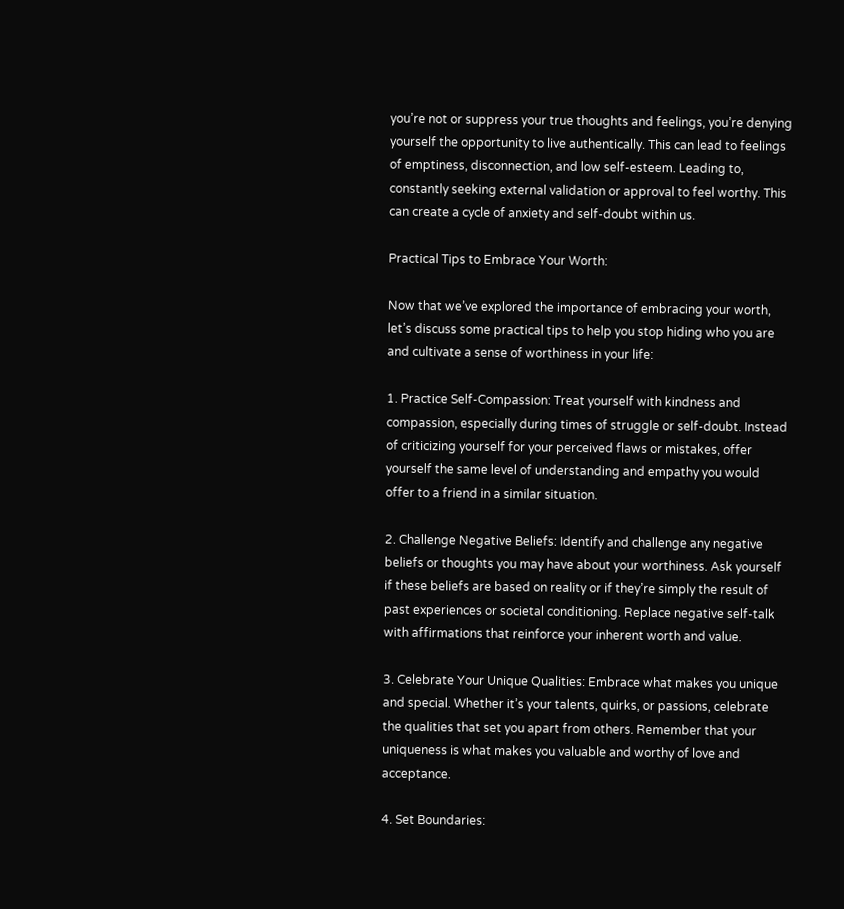you’re not or suppress your true thoughts and feelings, you’re denying yourself the opportunity to live authentically. This can lead to feelings of emptiness, disconnection, and low self-esteem. Leading to, constantly seeking external validation or approval to feel worthy. This can create a cycle of anxiety and self-doubt within us.

Practical Tips to Embrace Your Worth:

Now that we’ve explored the importance of embracing your worth, let’s discuss some practical tips to help you stop hiding who you are and cultivate a sense of worthiness in your life:

1. Practice Self-Compassion: Treat yourself with kindness and compassion, especially during times of struggle or self-doubt. Instead of criticizing yourself for your perceived flaws or mistakes, offer yourself the same level of understanding and empathy you would offer to a friend in a similar situation.

2. Challenge Negative Beliefs: Identify and challenge any negative beliefs or thoughts you may have about your worthiness. Ask yourself if these beliefs are based on reality or if they’re simply the result of past experiences or societal conditioning. Replace negative self-talk with affirmations that reinforce your inherent worth and value.

3. Celebrate Your Unique Qualities: Embrace what makes you unique and special. Whether it’s your talents, quirks, or passions, celebrate the qualities that set you apart from others. Remember that your uniqueness is what makes you valuable and worthy of love and acceptance.

4. Set Boundaries: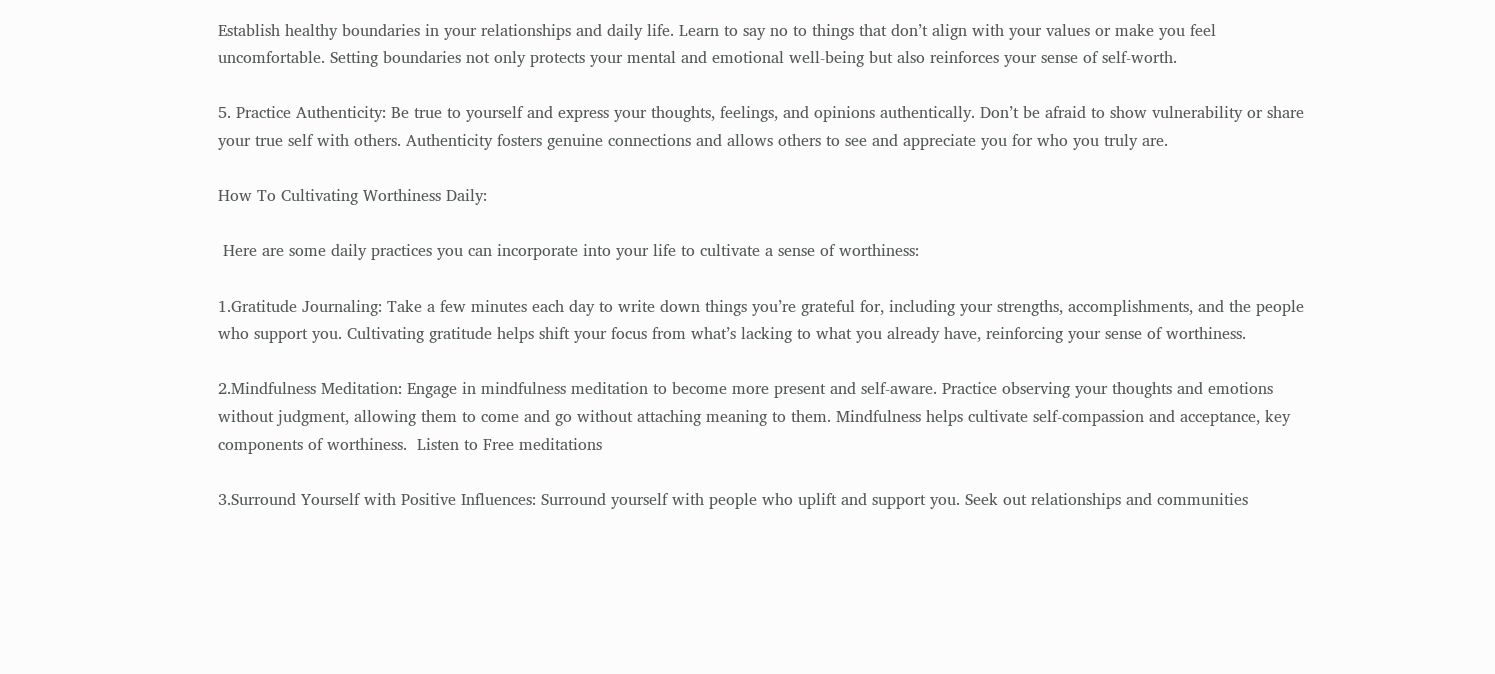Establish healthy boundaries in your relationships and daily life. Learn to say no to things that don’t align with your values or make you feel uncomfortable. Setting boundaries not only protects your mental and emotional well-being but also reinforces your sense of self-worth.

5. Practice Authenticity: Be true to yourself and express your thoughts, feelings, and opinions authentically. Don’t be afraid to show vulnerability or share your true self with others. Authenticity fosters genuine connections and allows others to see and appreciate you for who you truly are.

How To Cultivating Worthiness Daily:

 Here are some daily practices you can incorporate into your life to cultivate a sense of worthiness:

1.Gratitude Journaling: Take a few minutes each day to write down things you’re grateful for, including your strengths, accomplishments, and the people who support you. Cultivating gratitude helps shift your focus from what’s lacking to what you already have, reinforcing your sense of worthiness.

2.Mindfulness Meditation: Engage in mindfulness meditation to become more present and self-aware. Practice observing your thoughts and emotions without judgment, allowing them to come and go without attaching meaning to them. Mindfulness helps cultivate self-compassion and acceptance, key components of worthiness.  Listen to Free meditations

3.Surround Yourself with Positive Influences: Surround yourself with people who uplift and support you. Seek out relationships and communities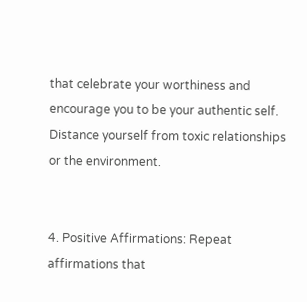that celebrate your worthiness and encourage you to be your authentic self. Distance yourself from toxic relationships or the environment.


4. Positive Affirmations: Repeat affirmations that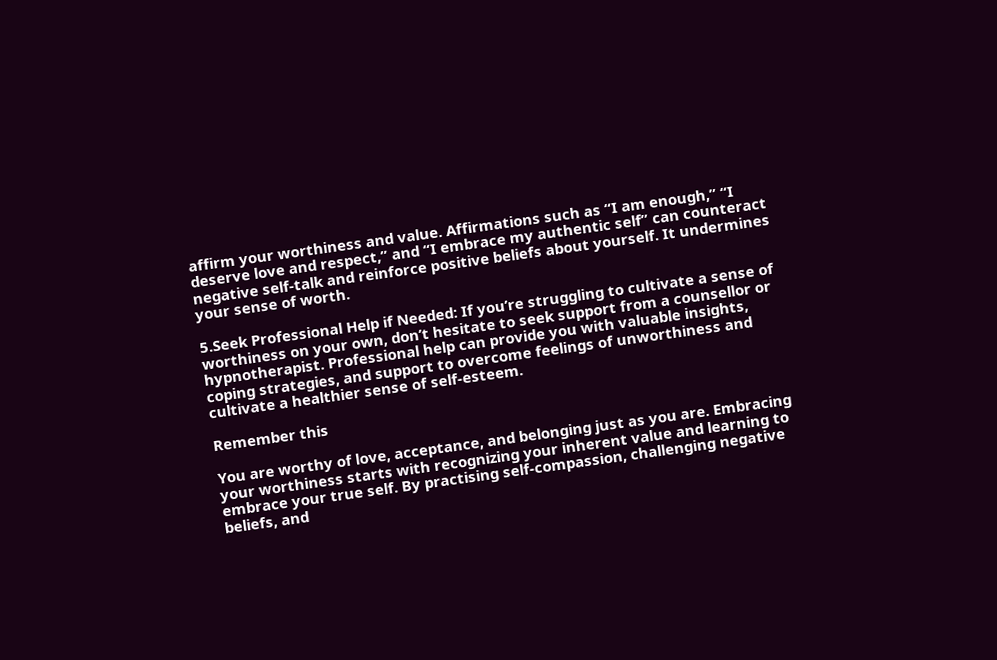affirm your worthiness and value. Affirmations such as “I am enough,” “I deserve love and respect,” and “I embrace my authentic self” can counteract negative self-talk and reinforce positive beliefs about yourself. It undermines your sense of worth.

5.Seek Professional Help if Needed: If you’re struggling to cultivate a sense of worthiness on your own, don’t hesitate to seek support from a counsellor or hypnotherapist. Professional help can provide you with valuable insights, coping strategies, and support to overcome feelings of unworthiness and cultivate a healthier sense of self-esteem.

Remember this

You are worthy of love, acceptance, and belonging just as you are. Embracing your worthiness starts with recognizing your inherent value and learning to embrace your true self. By practising self-compassion, challenging negative beliefs, and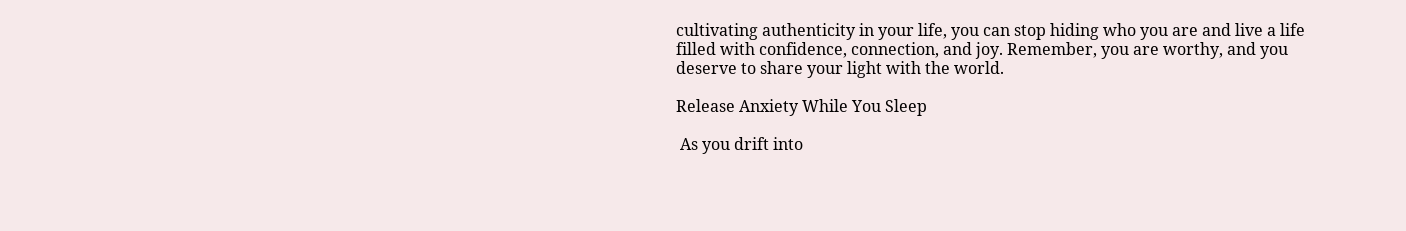cultivating authenticity in your life, you can stop hiding who you are and live a life filled with confidence, connection, and joy. Remember, you are worthy, and you deserve to share your light with the world.

Release Anxiety While You Sleep

 As you drift into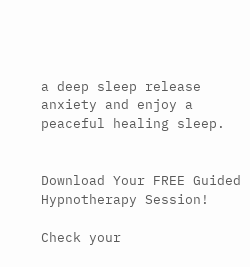a deep sleep release anxiety and enjoy a peaceful healing sleep.


Download Your FREE Guided Hypnotherapy Session!

Check your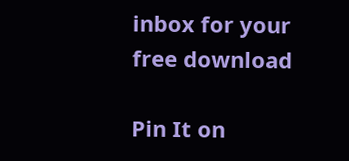inbox for your free download

Pin It on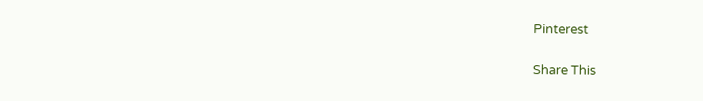Pinterest

Share This